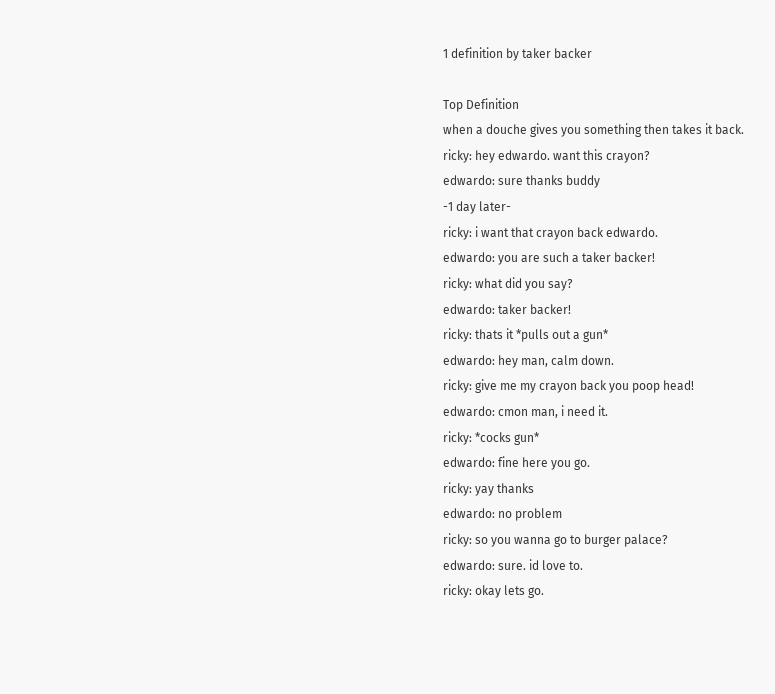1 definition by taker backer

Top Definition
when a douche gives you something then takes it back.
ricky: hey edwardo. want this crayon?
edwardo: sure thanks buddy
-1 day later-
ricky: i want that crayon back edwardo.
edwardo: you are such a taker backer!
ricky: what did you say?
edwardo: taker backer!
ricky: thats it *pulls out a gun*
edwardo: hey man, calm down.
ricky: give me my crayon back you poop head!
edwardo: cmon man, i need it.
ricky: *cocks gun*
edwardo: fine here you go.
ricky: yay thanks
edwardo: no problem
ricky: so you wanna go to burger palace?
edwardo: sure. id love to.
ricky: okay lets go.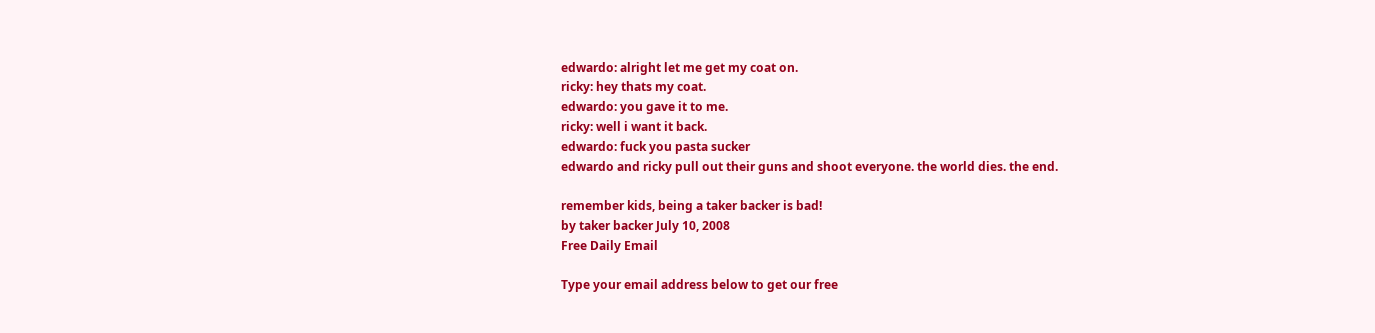edwardo: alright let me get my coat on.
ricky: hey thats my coat.
edwardo: you gave it to me.
ricky: well i want it back.
edwardo: fuck you pasta sucker
edwardo and ricky pull out their guns and shoot everyone. the world dies. the end.

remember kids, being a taker backer is bad!
by taker backer July 10, 2008
Free Daily Email

Type your email address below to get our free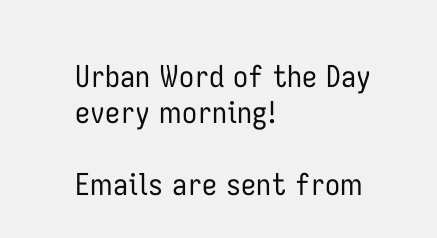Urban Word of the Day every morning!

Emails are sent from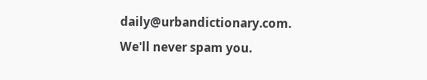daily@urbandictionary.com. We'll never spam you.